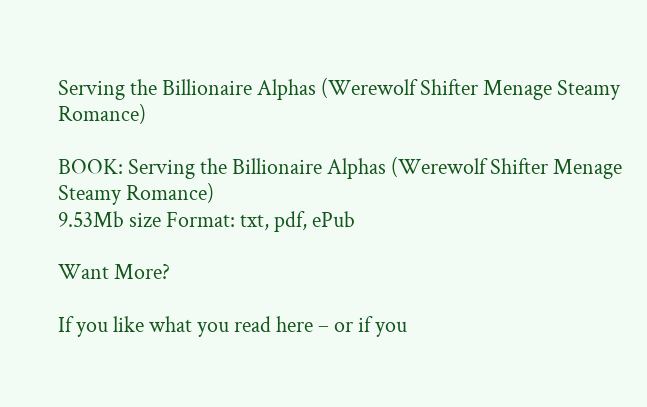Serving the Billionaire Alphas (Werewolf Shifter Menage Steamy Romance)

BOOK: Serving the Billionaire Alphas (Werewolf Shifter Menage Steamy Romance)
9.53Mb size Format: txt, pdf, ePub

Want More?

If you like what you read here – or if you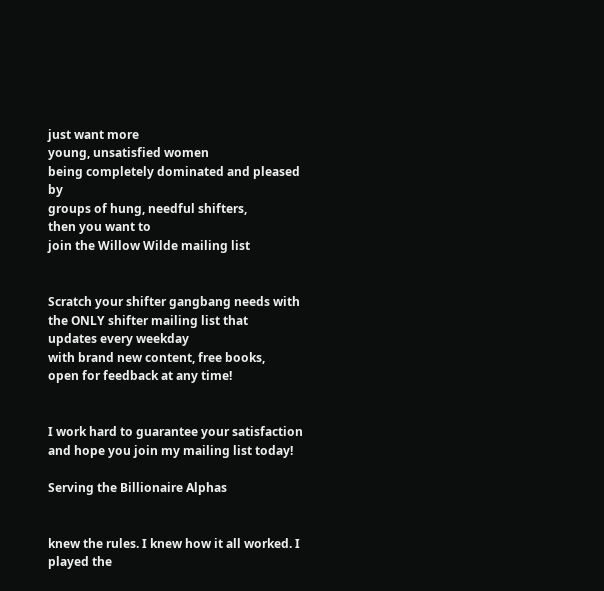just want more
young, unsatisfied women
being completely dominated and pleased by
groups of hung, needful shifters,
then you want to
join the Willow Wilde mailing list


Scratch your shifter gangbang needs with the ONLY shifter mailing list that
updates every weekday
with brand new content, free books,
open for feedback at any time!


I work hard to guarantee your satisfaction and hope you join my mailing list today!

Serving the Billionaire Alphas


knew the rules. I knew how it all worked. I played the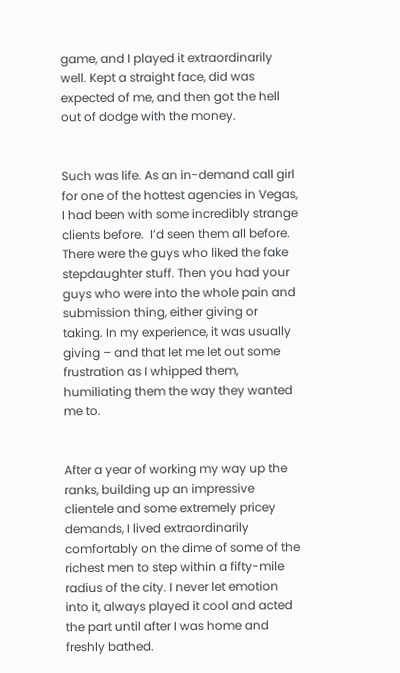game, and I played it extraordinarily well. Kept a straight face, did was expected of me, and then got the hell out of dodge with the money.


Such was life. As an in-demand call girl for one of the hottest agencies in Vegas, I had been with some incredibly strange clients before.  I’d seen them all before. There were the guys who liked the fake stepdaughter stuff. Then you had your guys who were into the whole pain and submission thing, either giving or taking. In my experience, it was usually giving – and that let me let out some frustration as I whipped them, humiliating them the way they wanted me to.


After a year of working my way up the ranks, building up an impressive clientele and some extremely pricey demands, I lived extraordinarily comfortably on the dime of some of the richest men to step within a fifty-mile radius of the city. I never let emotion into it, always played it cool and acted the part until after I was home and freshly bathed.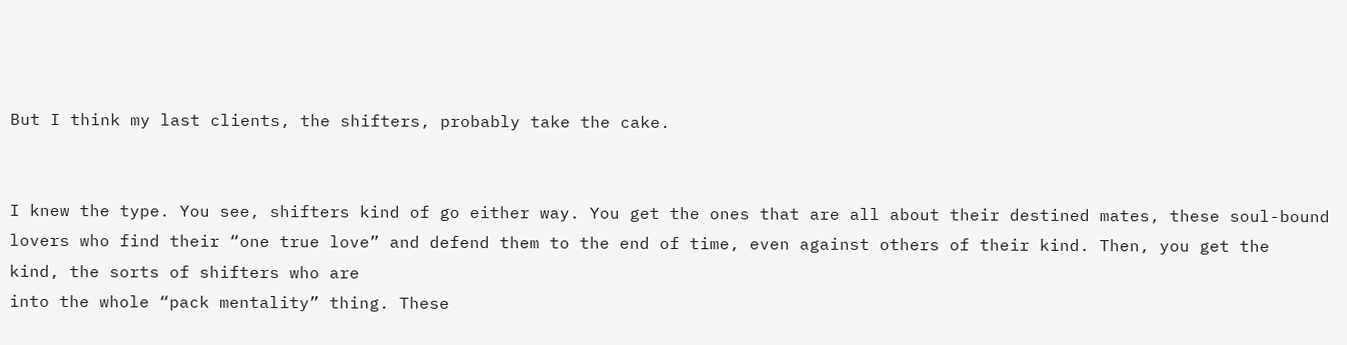But I think my last clients, the shifters, probably take the cake.


I knew the type. You see, shifters kind of go either way. You get the ones that are all about their destined mates, these soul-bound lovers who find their “one true love” and defend them to the end of time, even against others of their kind. Then, you get the
kind, the sorts of shifters who are
into the whole “pack mentality” thing. These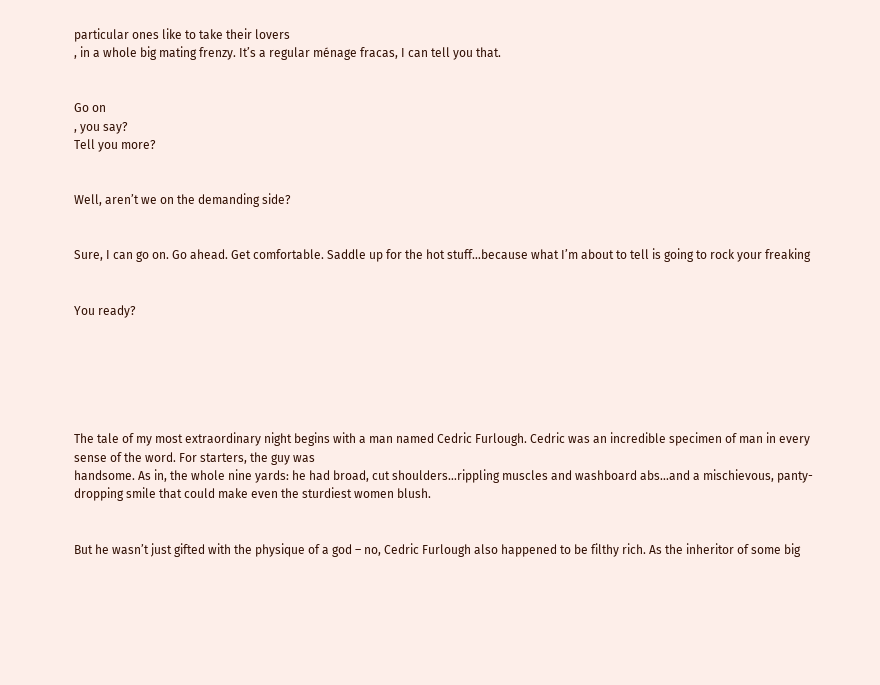particular ones like to take their lovers
, in a whole big mating frenzy. It’s a regular ménage fracas, I can tell you that.


Go on
, you say?
Tell you more?


Well, aren’t we on the demanding side?


Sure, I can go on. Go ahead. Get comfortable. Saddle up for the hot stuff…because what I’m about to tell is going to rock your freaking


You ready?






The tale of my most extraordinary night begins with a man named Cedric Furlough. Cedric was an incredible specimen of man in every sense of the word. For starters, the guy was
handsome. As in, the whole nine yards: he had broad, cut shoulders…rippling muscles and washboard abs…and a mischievous, panty-dropping smile that could make even the sturdiest women blush.


But he wasn’t just gifted with the physique of a god – no, Cedric Furlough also happened to be filthy rich. As the inheritor of some big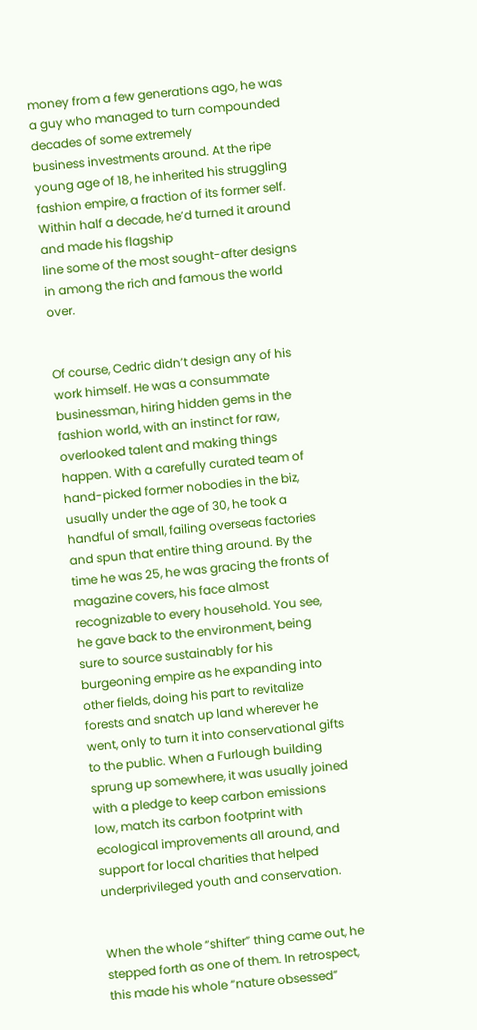money from a few generations ago, he was a guy who managed to turn compounded decades of some extremely
business investments around. At the ripe young age of 18, he inherited his struggling fashion empire, a fraction of its former self. Within half a decade, he’d turned it around and made his flagship
line some of the most sought-after designs in among the rich and famous the world over.


Of course, Cedric didn’t design any of his work himself. He was a consummate businessman, hiring hidden gems in the fashion world, with an instinct for raw, overlooked talent and making things happen. With a carefully curated team of hand-picked former nobodies in the biz, usually under the age of 30, he took a handful of small, failing overseas factories and spun that entire thing around. By the time he was 25, he was gracing the fronts of magazine covers, his face almost recognizable to every household. You see, he gave back to the environment, being sure to source sustainably for his burgeoning empire as he expanding into other fields, doing his part to revitalize forests and snatch up land wherever he went, only to turn it into conservational gifts to the public. When a Furlough building sprung up somewhere, it was usually joined with a pledge to keep carbon emissions low, match its carbon footprint with ecological improvements all around, and support for local charities that helped underprivileged youth and conservation.


When the whole “shifter” thing came out, he stepped forth as one of them. In retrospect, this made his whole “nature obsessed”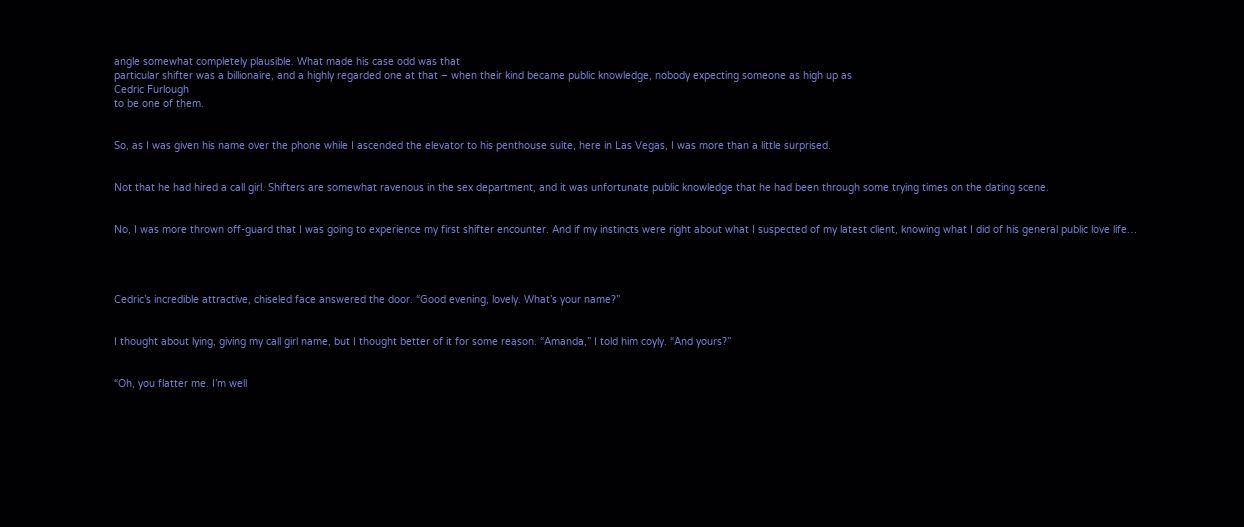angle somewhat completely plausible. What made his case odd was that
particular shifter was a billionaire, and a highly regarded one at that – when their kind became public knowledge, nobody expecting someone as high up as
Cedric Furlough
to be one of them.


So, as I was given his name over the phone while I ascended the elevator to his penthouse suite, here in Las Vegas, I was more than a little surprised.


Not that he had hired a call girl. Shifters are somewhat ravenous in the sex department, and it was unfortunate public knowledge that he had been through some trying times on the dating scene.


No, I was more thrown off-guard that I was going to experience my first shifter encounter. And if my instincts were right about what I suspected of my latest client, knowing what I did of his general public love life…




Cedric’s incredible attractive, chiseled face answered the door. “Good evening, lovely. What’s your name?”


I thought about lying, giving my call girl name, but I thought better of it for some reason. “Amanda,” I told him coyly. “And yours?”


“Oh, you flatter me. I’m well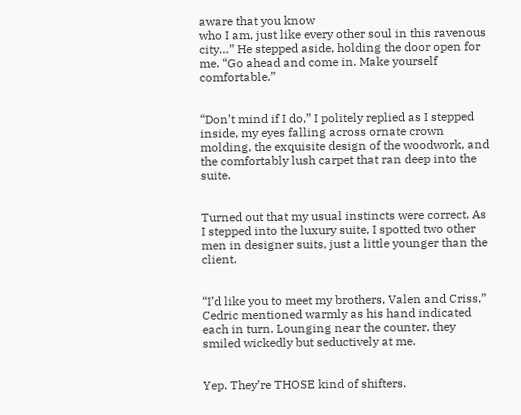aware that you know
who I am, just like every other soul in this ravenous city…” He stepped aside, holding the door open for me. “Go ahead and come in. Make yourself comfortable.”


“Don’t mind if I do,” I politely replied as I stepped inside, my eyes falling across ornate crown molding, the exquisite design of the woodwork, and the comfortably lush carpet that ran deep into the suite.


Turned out that my usual instincts were correct. As I stepped into the luxury suite, I spotted two other men in designer suits, just a little younger than the client.


“I’d like you to meet my brothers, Valen and Criss,” Cedric mentioned warmly as his hand indicated each in turn. Lounging near the counter, they smiled wickedly but seductively at me.


Yep. They’re THOSE kind of shifters.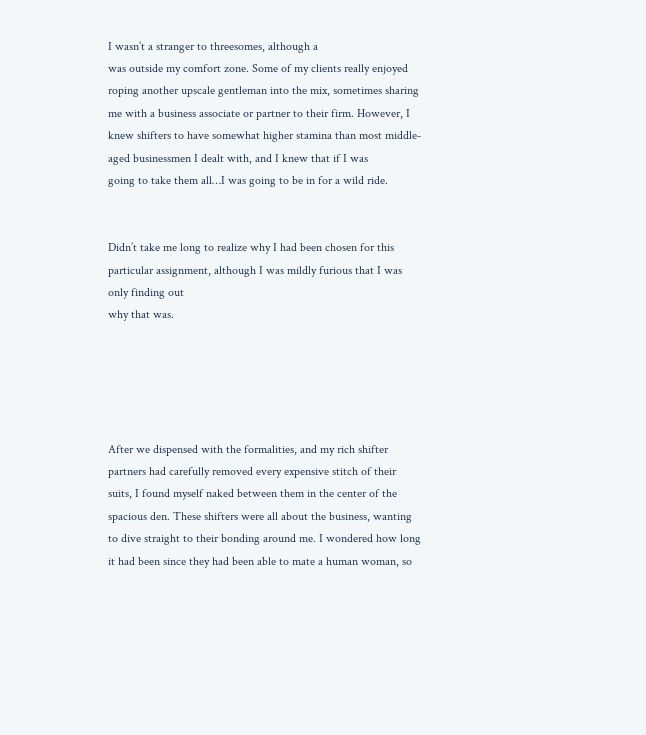I wasn’t a stranger to threesomes, although a
was outside my comfort zone. Some of my clients really enjoyed roping another upscale gentleman into the mix, sometimes sharing me with a business associate or partner to their firm. However, I knew shifters to have somewhat higher stamina than most middle-aged businessmen I dealt with, and I knew that if I was
going to take them all…I was going to be in for a wild ride.


Didn’t take me long to realize why I had been chosen for this particular assignment, although I was mildly furious that I was only finding out
why that was.





After we dispensed with the formalities, and my rich shifter partners had carefully removed every expensive stitch of their suits, I found myself naked between them in the center of the spacious den. These shifters were all about the business, wanting to dive straight to their bonding around me. I wondered how long it had been since they had been able to mate a human woman, so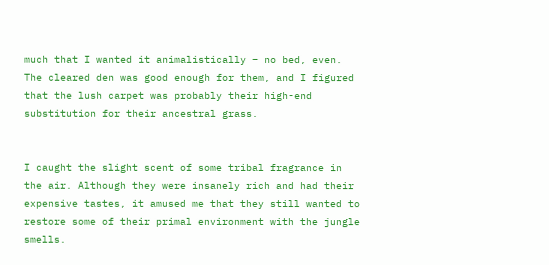much that I wanted it animalistically – no bed, even. The cleared den was good enough for them, and I figured that the lush carpet was probably their high-end substitution for their ancestral grass.


I caught the slight scent of some tribal fragrance in the air. Although they were insanely rich and had their expensive tastes, it amused me that they still wanted to restore some of their primal environment with the jungle smells.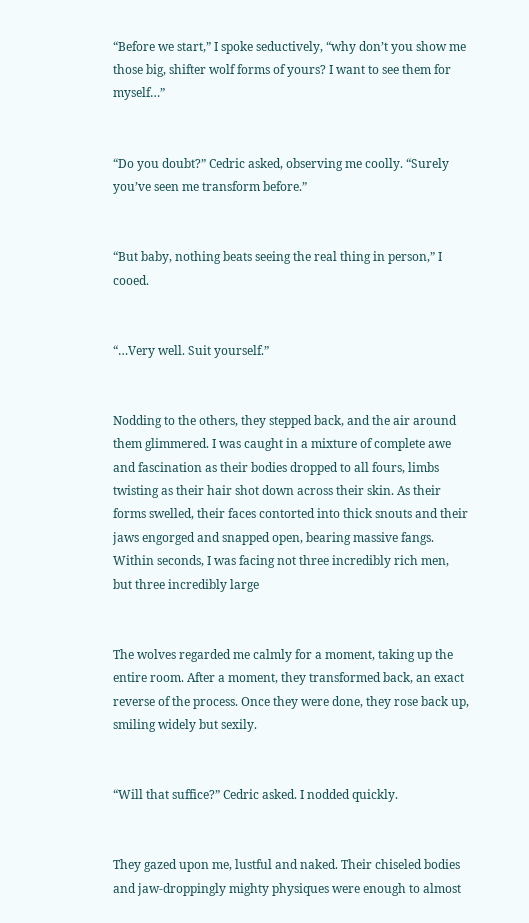“Before we start,” I spoke seductively, “why don’t you show me those big, shifter wolf forms of yours? I want to see them for myself…”


“Do you doubt?” Cedric asked, observing me coolly. “Surely you’ve seen me transform before.”


“But baby, nothing beats seeing the real thing in person,” I cooed.


“…Very well. Suit yourself.”


Nodding to the others, they stepped back, and the air around them glimmered. I was caught in a mixture of complete awe and fascination as their bodies dropped to all fours, limbs twisting as their hair shot down across their skin. As their forms swelled, their faces contorted into thick snouts and their jaws engorged and snapped open, bearing massive fangs. Within seconds, I was facing not three incredibly rich men, but three incredibly large


The wolves regarded me calmly for a moment, taking up the entire room. After a moment, they transformed back, an exact reverse of the process. Once they were done, they rose back up, smiling widely but sexily.


“Will that suffice?” Cedric asked. I nodded quickly.


They gazed upon me, lustful and naked. Their chiseled bodies and jaw-droppingly mighty physiques were enough to almost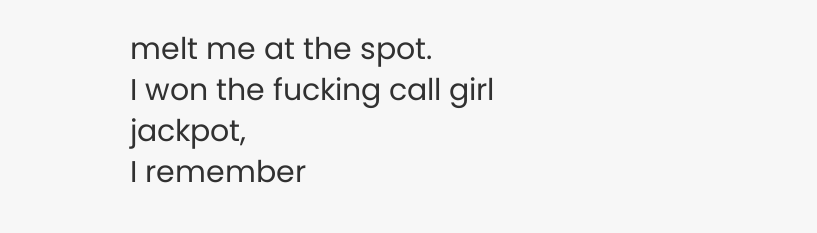melt me at the spot.
I won the fucking call girl jackpot,
I remember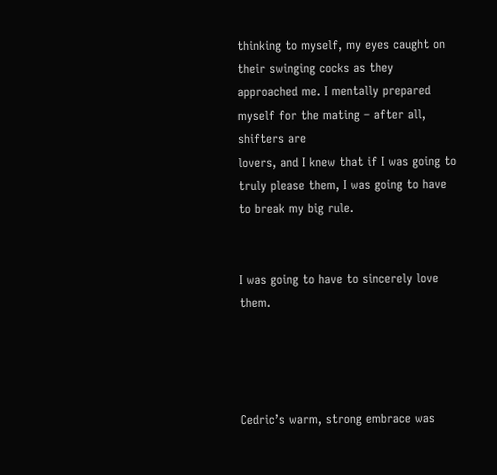thinking to myself, my eyes caught on their swinging cocks as they approached me. I mentally prepared myself for the mating – after all, shifters are
lovers, and I knew that if I was going to truly please them, I was going to have to break my big rule.


I was going to have to sincerely love them.




Cedric’s warm, strong embrace was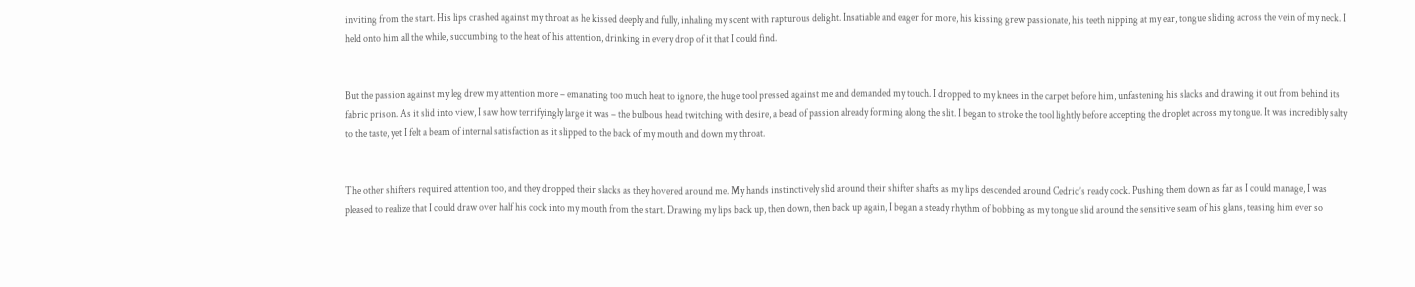inviting from the start. His lips crashed against my throat as he kissed deeply and fully, inhaling my scent with rapturous delight. Insatiable and eager for more, his kissing grew passionate, his teeth nipping at my ear, tongue sliding across the vein of my neck. I held onto him all the while, succumbing to the heat of his attention, drinking in every drop of it that I could find.


But the passion against my leg drew my attention more – emanating too much heat to ignore, the huge tool pressed against me and demanded my touch. I dropped to my knees in the carpet before him, unfastening his slacks and drawing it out from behind its fabric prison. As it slid into view, I saw how terrifyingly large it was – the bulbous head twitching with desire, a bead of passion already forming along the slit. I began to stroke the tool lightly before accepting the droplet across my tongue. It was incredibly salty to the taste, yet I felt a beam of internal satisfaction as it slipped to the back of my mouth and down my throat.


The other shifters required attention too, and they dropped their slacks as they hovered around me. My hands instinctively slid around their shifter shafts as my lips descended around Cedric’s ready cock. Pushing them down as far as I could manage, I was pleased to realize that I could draw over half his cock into my mouth from the start. Drawing my lips back up, then down, then back up again, I began a steady rhythm of bobbing as my tongue slid around the sensitive seam of his glans, teasing him ever so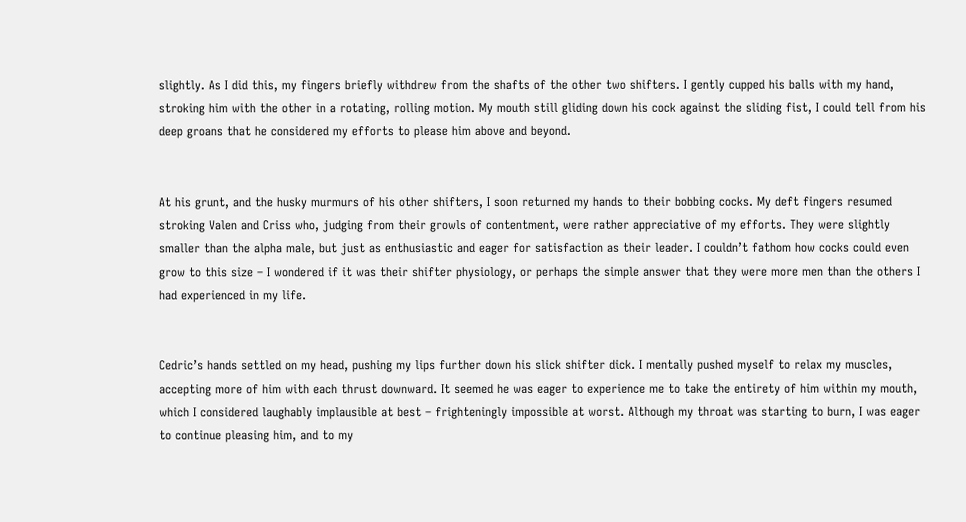slightly. As I did this, my fingers briefly withdrew from the shafts of the other two shifters. I gently cupped his balls with my hand, stroking him with the other in a rotating, rolling motion. My mouth still gliding down his cock against the sliding fist, I could tell from his deep groans that he considered my efforts to please him above and beyond.


At his grunt, and the husky murmurs of his other shifters, I soon returned my hands to their bobbing cocks. My deft fingers resumed stroking Valen and Criss who, judging from their growls of contentment, were rather appreciative of my efforts. They were slightly smaller than the alpha male, but just as enthusiastic and eager for satisfaction as their leader. I couldn’t fathom how cocks could even grow to this size – I wondered if it was their shifter physiology, or perhaps the simple answer that they were more men than the others I had experienced in my life.


Cedric’s hands settled on my head, pushing my lips further down his slick shifter dick. I mentally pushed myself to relax my muscles, accepting more of him with each thrust downward. It seemed he was eager to experience me to take the entirety of him within my mouth, which I considered laughably implausible at best – frighteningly impossible at worst. Although my throat was starting to burn, I was eager to continue pleasing him, and to my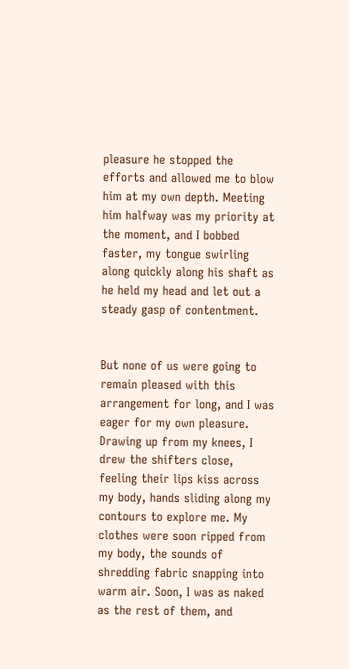pleasure he stopped the efforts and allowed me to blow him at my own depth. Meeting him halfway was my priority at the moment, and I bobbed faster, my tongue swirling along quickly along his shaft as he held my head and let out a steady gasp of contentment.


But none of us were going to remain pleased with this arrangement for long, and I was eager for my own pleasure. Drawing up from my knees, I drew the shifters close, feeling their lips kiss across my body, hands sliding along my contours to explore me. My clothes were soon ripped from my body, the sounds of shredding fabric snapping into warm air. Soon, I was as naked as the rest of them, and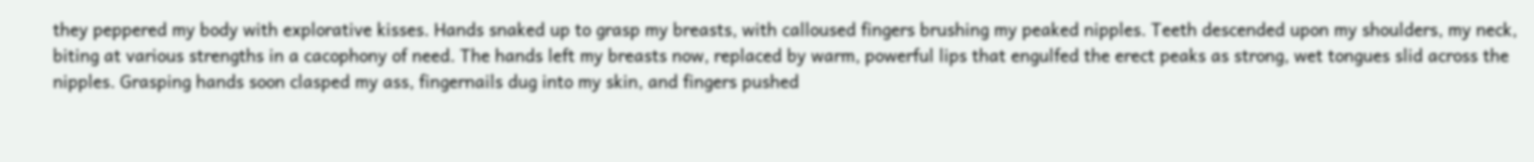they peppered my body with explorative kisses. Hands snaked up to grasp my breasts, with calloused fingers brushing my peaked nipples. Teeth descended upon my shoulders, my neck, biting at various strengths in a cacophony of need. The hands left my breasts now, replaced by warm, powerful lips that engulfed the erect peaks as strong, wet tongues slid across the nipples. Grasping hands soon clasped my ass, fingernails dug into my skin, and fingers pushed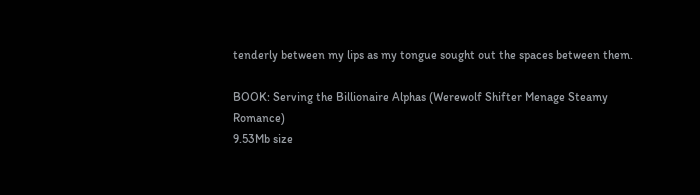tenderly between my lips as my tongue sought out the spaces between them.

BOOK: Serving the Billionaire Alphas (Werewolf Shifter Menage Steamy Romance)
9.53Mb size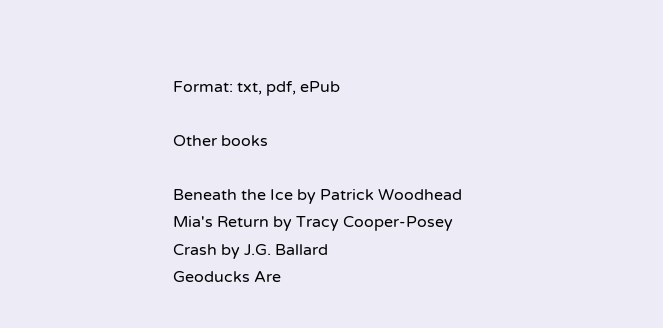Format: txt, pdf, ePub

Other books

Beneath the Ice by Patrick Woodhead
Mia's Return by Tracy Cooper-Posey
Crash by J.G. Ballard
Geoducks Are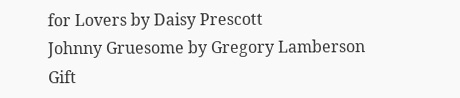for Lovers by Daisy Prescott
Johnny Gruesome by Gregory Lamberson
Gift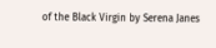of the Black Virgin by Serena Janes